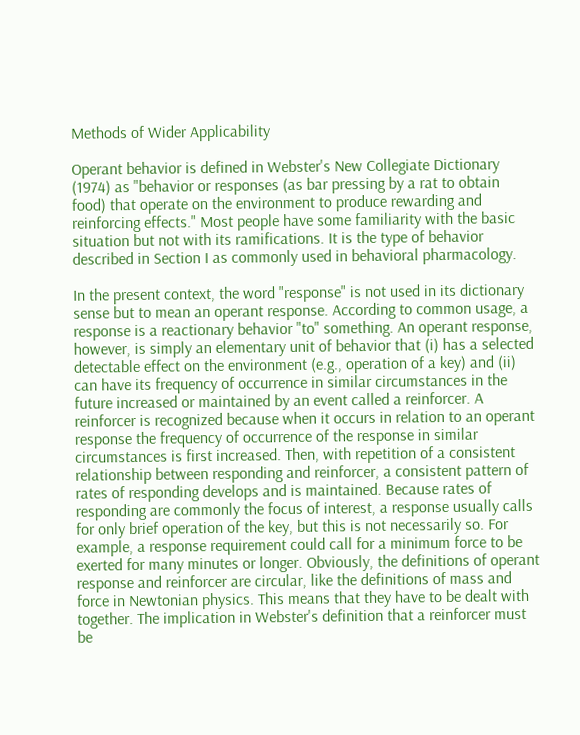Methods of Wider Applicability

Operant behavior is defined in Webster's New Collegiate Dictionary (1974) as "behavior or responses (as bar pressing by a rat to obtain food) that operate on the environment to produce rewarding and reinforcing effects." Most people have some familiarity with the basic situation but not with its ramifications. It is the type of behavior described in Section I as commonly used in behavioral pharmacology.

In the present context, the word "response" is not used in its dictionary sense but to mean an operant response. According to common usage, a response is a reactionary behavior "to" something. An operant response, however, is simply an elementary unit of behavior that (i) has a selected detectable effect on the environment (e.g., operation of a key) and (ii) can have its frequency of occurrence in similar circumstances in the future increased or maintained by an event called a reinforcer. A reinforcer is recognized because when it occurs in relation to an operant response the frequency of occurrence of the response in similar circumstances is first increased. Then, with repetition of a consistent relationship between responding and reinforcer, a consistent pattern of rates of responding develops and is maintained. Because rates of responding are commonly the focus of interest, a response usually calls for only brief operation of the key, but this is not necessarily so. For example, a response requirement could call for a minimum force to be exerted for many minutes or longer. Obviously, the definitions of operant response and reinforcer are circular, like the definitions of mass and force in Newtonian physics. This means that they have to be dealt with together. The implication in Webster's definition that a reinforcer must be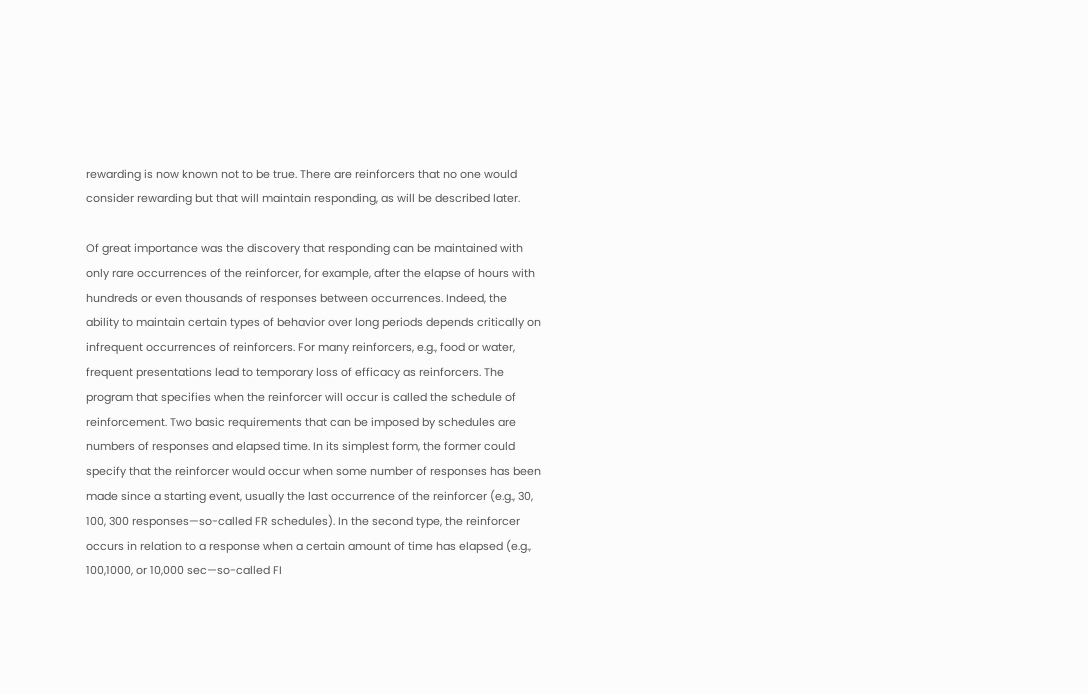rewarding is now known not to be true. There are reinforcers that no one would consider rewarding but that will maintain responding, as will be described later.

Of great importance was the discovery that responding can be maintained with only rare occurrences of the reinforcer, for example, after the elapse of hours with hundreds or even thousands of responses between occurrences. Indeed, the ability to maintain certain types of behavior over long periods depends critically on infrequent occurrences of reinforcers. For many reinforcers, e.g., food or water, frequent presentations lead to temporary loss of efficacy as reinforcers. The program that specifies when the reinforcer will occur is called the schedule of reinforcement. Two basic requirements that can be imposed by schedules are numbers of responses and elapsed time. In its simplest form, the former could specify that the reinforcer would occur when some number of responses has been made since a starting event, usually the last occurrence of the reinforcer (e.g., 30, 100, 300 responses—so-called FR schedules). In the second type, the reinforcer occurs in relation to a response when a certain amount of time has elapsed (e.g., 100,1000, or 10,000 sec—so-called FI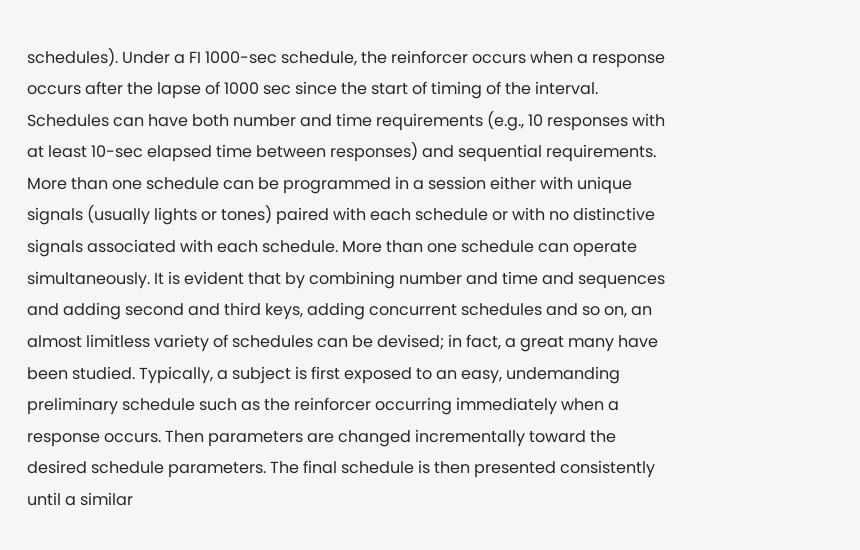schedules). Under a FI 1000-sec schedule, the reinforcer occurs when a response occurs after the lapse of 1000 sec since the start of timing of the interval. Schedules can have both number and time requirements (e.g., 10 responses with at least 10-sec elapsed time between responses) and sequential requirements. More than one schedule can be programmed in a session either with unique signals (usually lights or tones) paired with each schedule or with no distinctive signals associated with each schedule. More than one schedule can operate simultaneously. It is evident that by combining number and time and sequences and adding second and third keys, adding concurrent schedules and so on, an almost limitless variety of schedules can be devised; in fact, a great many have been studied. Typically, a subject is first exposed to an easy, undemanding preliminary schedule such as the reinforcer occurring immediately when a response occurs. Then parameters are changed incrementally toward the desired schedule parameters. The final schedule is then presented consistently until a similar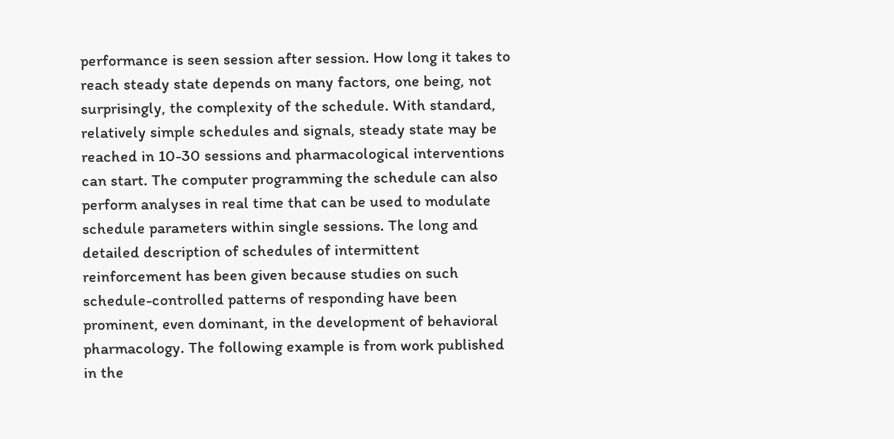performance is seen session after session. How long it takes to reach steady state depends on many factors, one being, not surprisingly, the complexity of the schedule. With standard, relatively simple schedules and signals, steady state may be reached in 10-30 sessions and pharmacological interventions can start. The computer programming the schedule can also perform analyses in real time that can be used to modulate schedule parameters within single sessions. The long and detailed description of schedules of intermittent reinforcement has been given because studies on such schedule-controlled patterns of responding have been prominent, even dominant, in the development of behavioral pharmacology. The following example is from work published in the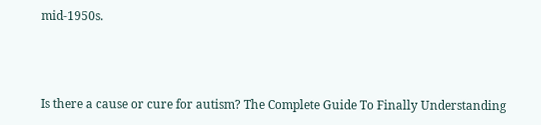mid-1950s.



Is there a cause or cure for autism? The Complete Guide To Finally Understanding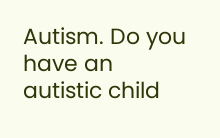Autism. Do you have an autistic child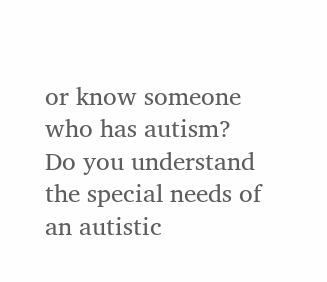or know someone who has autism? Do you understand the special needs of an autistic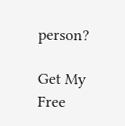person?

Get My Free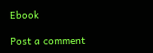Ebook

Post a comment